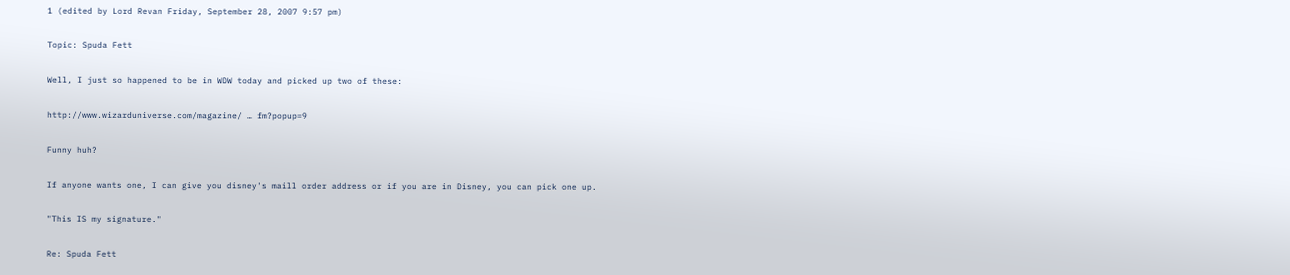1 (edited by Lord Revan Friday, September 28, 2007 9:57 pm)

Topic: Spuda Fett

Well, I just so happened to be in WDW today and picked up two of these:

http://www.wizarduniverse.com/magazine/ … fm?popup=9

Funny huh?

If anyone wants one, I can give you disney's maill order address or if you are in Disney, you can pick one up.

"This IS my signature."

Re: Spuda Fett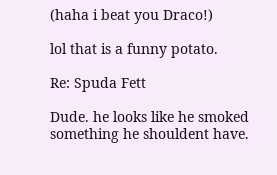(haha i beat you Draco!)

lol that is a funny potato.

Re: Spuda Fett

Dude. he looks like he smoked something he shouldent have.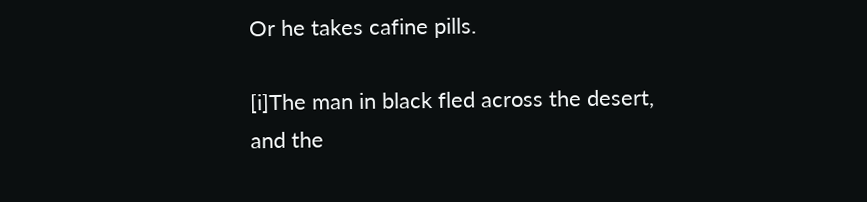Or he takes cafine pills.

[i]The man in black fled across the desert, and the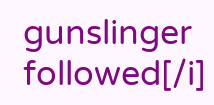gunslinger followed[/i]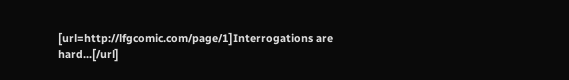[url=http://lfgcomic.com/page/1]Interrogations are hard...[/url]